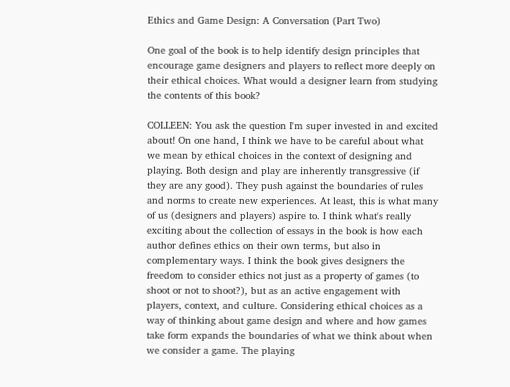Ethics and Game Design: A Conversation (Part Two)

One goal of the book is to help identify design principles that encourage game designers and players to reflect more deeply on their ethical choices. What would a designer learn from studying the contents of this book?

COLLEEN: You ask the question I'm super invested in and excited about! On one hand, I think we have to be careful about what we mean by ethical choices in the context of designing and playing. Both design and play are inherently transgressive (if they are any good). They push against the boundaries of rules and norms to create new experiences. At least, this is what many of us (designers and players) aspire to. I think what's really exciting about the collection of essays in the book is how each author defines ethics on their own terms, but also in complementary ways. I think the book gives designers the freedom to consider ethics not just as a property of games (to shoot or not to shoot?), but as an active engagement with players, context, and culture. Considering ethical choices as a way of thinking about game design and where and how games take form expands the boundaries of what we think about when we consider a game. The playing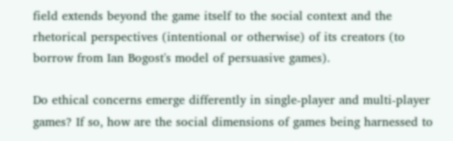field extends beyond the game itself to the social context and the rhetorical perspectives (intentional or otherwise) of its creators (to borrow from Ian Bogost's model of persuasive games).

Do ethical concerns emerge differently in single-player and multi-player games? If so, how are the social dimensions of games being harnessed to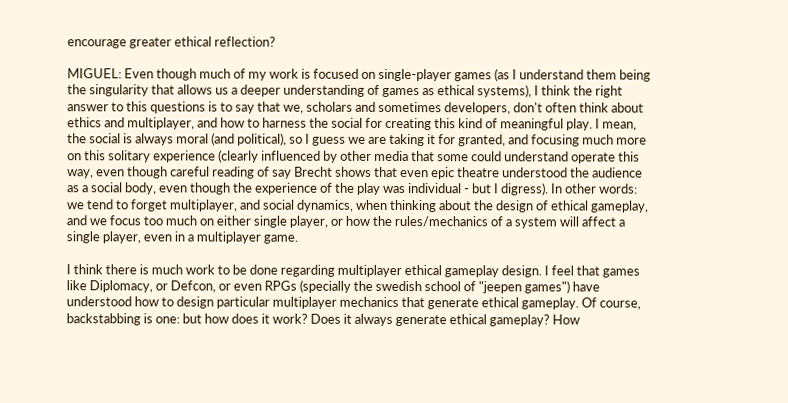encourage greater ethical reflection?

MIGUEL: Even though much of my work is focused on single-player games (as I understand them being the singularity that allows us a deeper understanding of games as ethical systems), I think the right answer to this questions is to say that we, scholars and sometimes developers, don't often think about ethics and multiplayer, and how to harness the social for creating this kind of meaningful play. I mean, the social is always moral (and political), so I guess we are taking it for granted, and focusing much more on this solitary experience (clearly influenced by other media that some could understand operate this way, even though careful reading of say Brecht shows that even epic theatre understood the audience as a social body, even though the experience of the play was individual - but I digress). In other words: we tend to forget multiplayer, and social dynamics, when thinking about the design of ethical gameplay, and we focus too much on either single player, or how the rules/mechanics of a system will affect a single player, even in a multiplayer game.

I think there is much work to be done regarding multiplayer ethical gameplay design. I feel that games like Diplomacy, or Defcon, or even RPGs (specially the swedish school of "jeepen games") have understood how to design particular multiplayer mechanics that generate ethical gameplay. Of course, backstabbing is one: but how does it work? Does it always generate ethical gameplay? How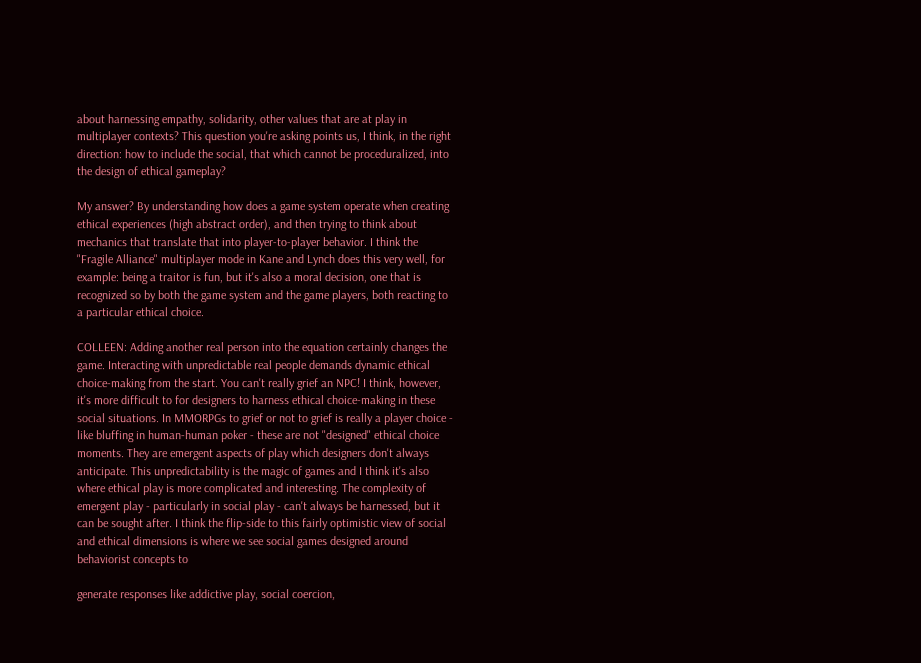about harnessing empathy, solidarity, other values that are at play in multiplayer contexts? This question you're asking points us, I think, in the right direction: how to include the social, that which cannot be proceduralized, into the design of ethical gameplay?

My answer? By understanding how does a game system operate when creating ethical experiences (high abstract order), and then trying to think about mechanics that translate that into player-to-player behavior. I think the "Fragile Alliance" multiplayer mode in Kane and Lynch does this very well, for example: being a traitor is fun, but it's also a moral decision, one that is recognized so by both the game system and the game players, both reacting to a particular ethical choice.

COLLEEN: Adding another real person into the equation certainly changes the game. Interacting with unpredictable real people demands dynamic ethical choice-making from the start. You can't really grief an NPC! I think, however, it's more difficult to for designers to harness ethical choice-making in these social situations. In MMORPGs to grief or not to grief is really a player choice - like bluffing in human-human poker - these are not "designed" ethical choice moments. They are emergent aspects of play which designers don't always anticipate. This unpredictability is the magic of games and I think it's also where ethical play is more complicated and interesting. The complexity of emergent play - particularly in social play - can't always be harnessed, but it can be sought after. I think the flip-side to this fairly optimistic view of social and ethical dimensions is where we see social games designed around behaviorist concepts to

generate responses like addictive play, social coercion,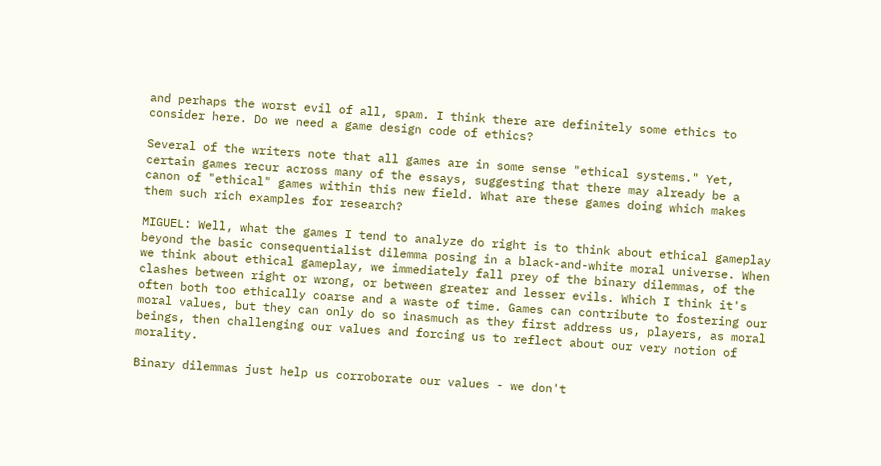and perhaps the worst evil of all, spam. I think there are definitely some ethics to consider here. Do we need a game design code of ethics?

Several of the writers note that all games are in some sense "ethical systems." Yet, certain games recur across many of the essays, suggesting that there may already be a canon of "ethical" games within this new field. What are these games doing which makes them such rich examples for research?

MIGUEL: Well, what the games I tend to analyze do right is to think about ethical gameplay beyond the basic consequentialist dilemma posing in a black-and-white moral universe. When we think about ethical gameplay, we immediately fall prey of the binary dilemmas, of the clashes between right or wrong, or between greater and lesser evils. Which I think it's often both too ethically coarse and a waste of time. Games can contribute to fostering our moral values, but they can only do so inasmuch as they first address us, players, as moral beings, then challenging our values and forcing us to reflect about our very notion of morality.

Binary dilemmas just help us corroborate our values - we don't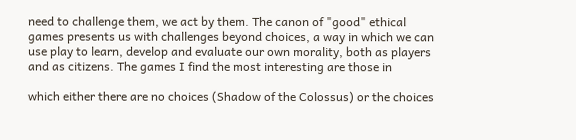need to challenge them, we act by them. The canon of "good" ethical games presents us with challenges beyond choices, a way in which we can use play to learn, develop and evaluate our own morality, both as players and as citizens. The games I find the most interesting are those in

which either there are no choices (Shadow of the Colossus) or the choices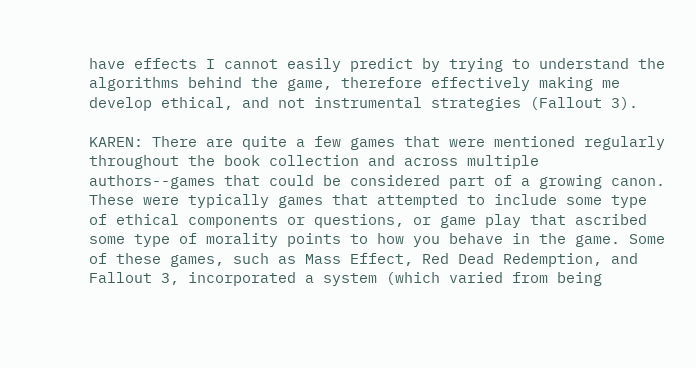have effects I cannot easily predict by trying to understand the algorithms behind the game, therefore effectively making me develop ethical, and not instrumental strategies (Fallout 3).

KAREN: There are quite a few games that were mentioned regularly throughout the book collection and across multiple authors--games that could be considered part of a growing canon. These were typically games that attempted to include some type of ethical components or questions, or game play that ascribed some type of morality points to how you behave in the game. Some of these games, such as Mass Effect, Red Dead Redemption, and Fallout 3, incorporated a system (which varied from being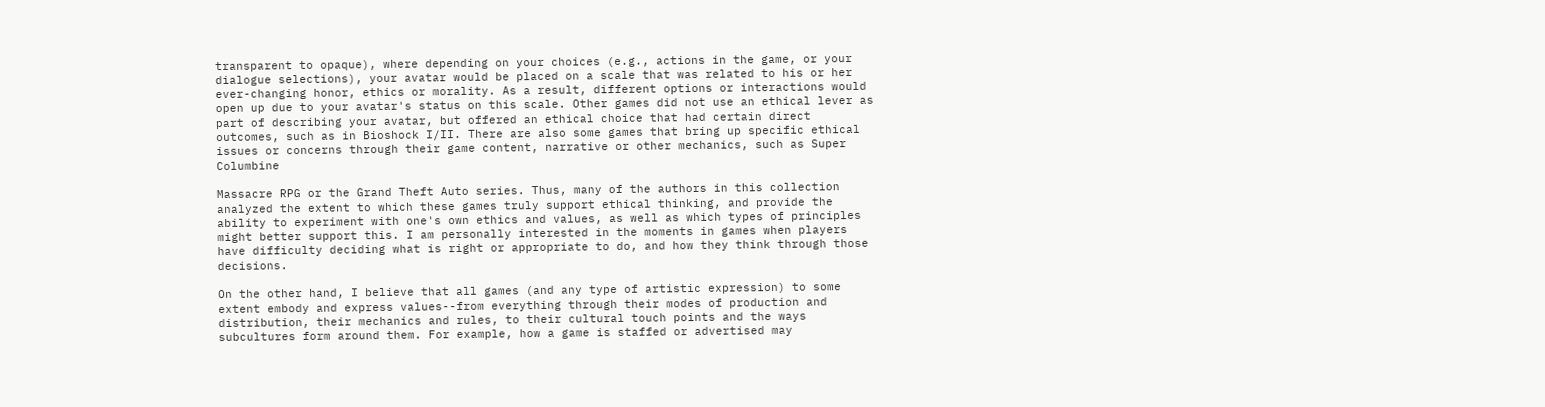transparent to opaque), where depending on your choices (e.g., actions in the game, or your dialogue selections), your avatar would be placed on a scale that was related to his or her ever-changing honor, ethics or morality. As a result, different options or interactions would open up due to your avatar's status on this scale. Other games did not use an ethical lever as part of describing your avatar, but offered an ethical choice that had certain direct outcomes, such as in Bioshock I/II. There are also some games that bring up specific ethical issues or concerns through their game content, narrative or other mechanics, such as Super Columbine

Massacre RPG or the Grand Theft Auto series. Thus, many of the authors in this collection analyzed the extent to which these games truly support ethical thinking, and provide the ability to experiment with one's own ethics and values, as well as which types of principles might better support this. I am personally interested in the moments in games when players have difficulty deciding what is right or appropriate to do, and how they think through those decisions.

On the other hand, I believe that all games (and any type of artistic expression) to some extent embody and express values--from everything through their modes of production and distribution, their mechanics and rules, to their cultural touch points and the ways subcultures form around them. For example, how a game is staffed or advertised may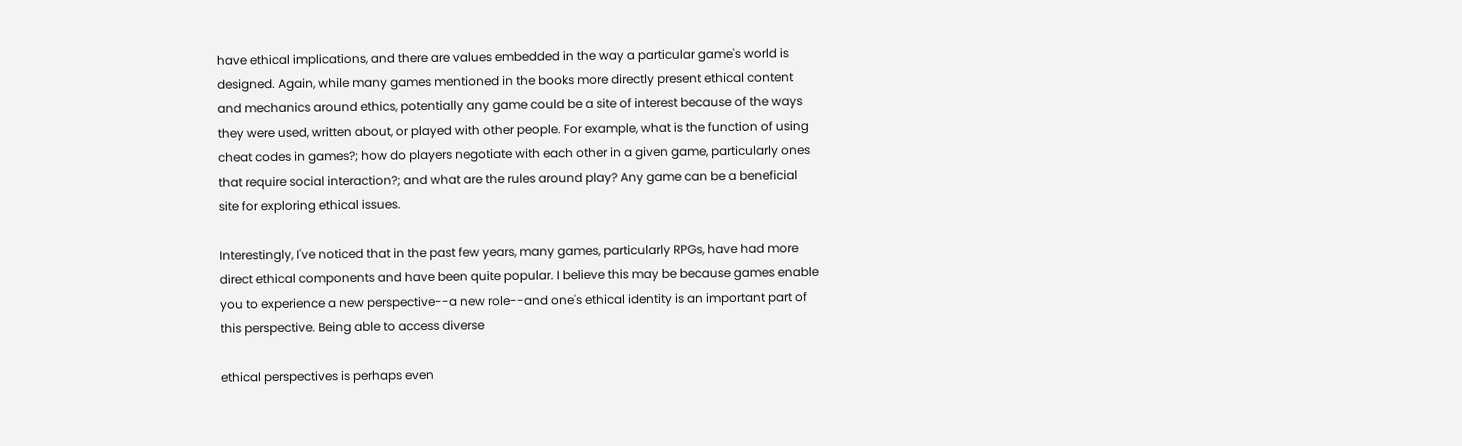have ethical implications, and there are values embedded in the way a particular game's world is designed. Again, while many games mentioned in the books more directly present ethical content and mechanics around ethics, potentially any game could be a site of interest because of the ways they were used, written about, or played with other people. For example, what is the function of using cheat codes in games?; how do players negotiate with each other in a given game, particularly ones that require social interaction?; and what are the rules around play? Any game can be a beneficial site for exploring ethical issues.

Interestingly, I've noticed that in the past few years, many games, particularly RPGs, have had more direct ethical components and have been quite popular. I believe this may be because games enable you to experience a new perspective--a new role--and one's ethical identity is an important part of this perspective. Being able to access diverse

ethical perspectives is perhaps even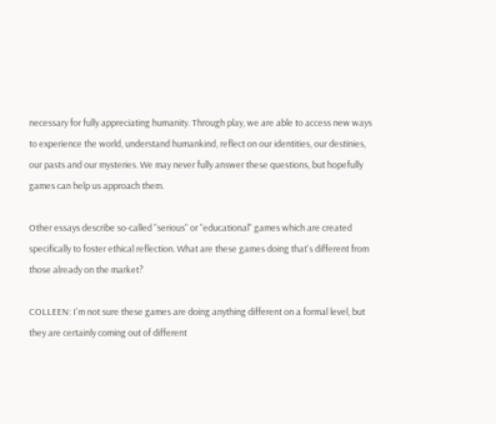necessary for fully appreciating humanity. Through play, we are able to access new ways to experience the world, understand humankind, reflect on our identities, our destinies, our pasts and our mysteries. We may never fully answer these questions, but hopefully games can help us approach them.

Other essays describe so-called "serious" or "educational" games which are created specifically to foster ethical reflection. What are these games doing that's different from those already on the market?

COLLEEN: I'm not sure these games are doing anything different on a formal level, but they are certainly coming out of different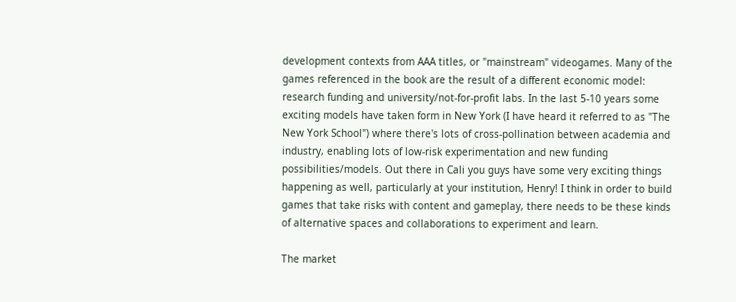development contexts from AAA titles, or "mainstream" videogames. Many of the games referenced in the book are the result of a different economic model: research funding and university/not-for-profit labs. In the last 5-10 years some exciting models have taken form in New York (I have heard it referred to as "The New York School") where there's lots of cross-pollination between academia and industry, enabling lots of low-risk experimentation and new funding possibilities/models. Out there in Cali you guys have some very exciting things happening as well, particularly at your institution, Henry! I think in order to build games that take risks with content and gameplay, there needs to be these kinds of alternative spaces and collaborations to experiment and learn.

The market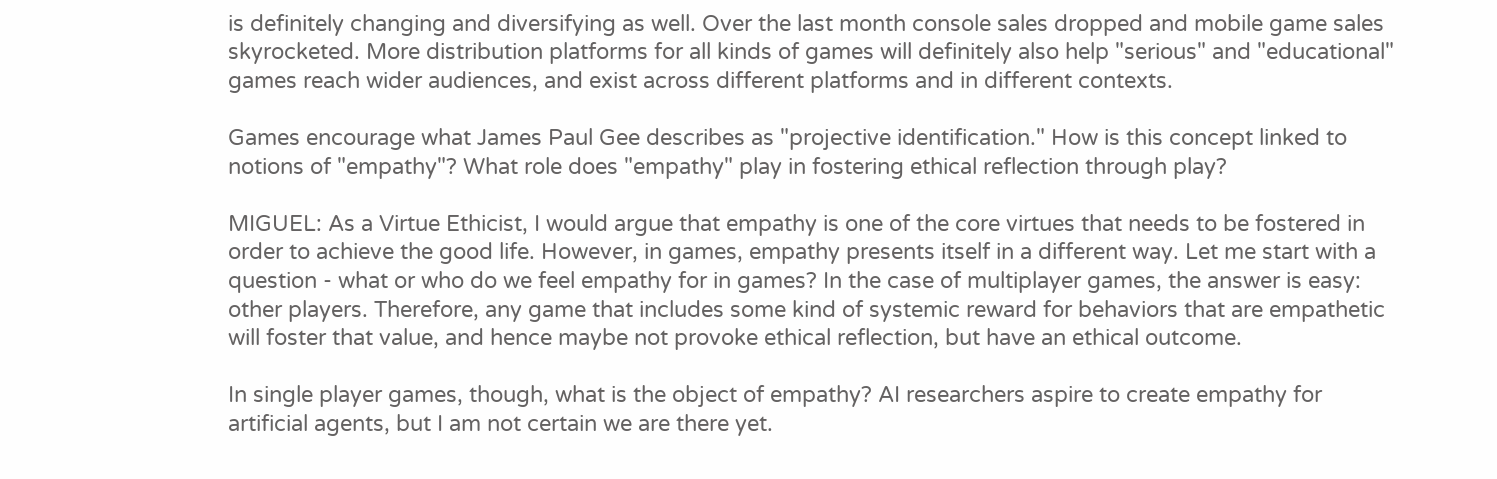is definitely changing and diversifying as well. Over the last month console sales dropped and mobile game sales skyrocketed. More distribution platforms for all kinds of games will definitely also help "serious" and "educational" games reach wider audiences, and exist across different platforms and in different contexts.

Games encourage what James Paul Gee describes as "projective identification." How is this concept linked to notions of "empathy"? What role does "empathy" play in fostering ethical reflection through play?

MIGUEL: As a Virtue Ethicist, I would argue that empathy is one of the core virtues that needs to be fostered in order to achieve the good life. However, in games, empathy presents itself in a different way. Let me start with a question - what or who do we feel empathy for in games? In the case of multiplayer games, the answer is easy: other players. Therefore, any game that includes some kind of systemic reward for behaviors that are empathetic will foster that value, and hence maybe not provoke ethical reflection, but have an ethical outcome.

In single player games, though, what is the object of empathy? AI researchers aspire to create empathy for artificial agents, but I am not certain we are there yet.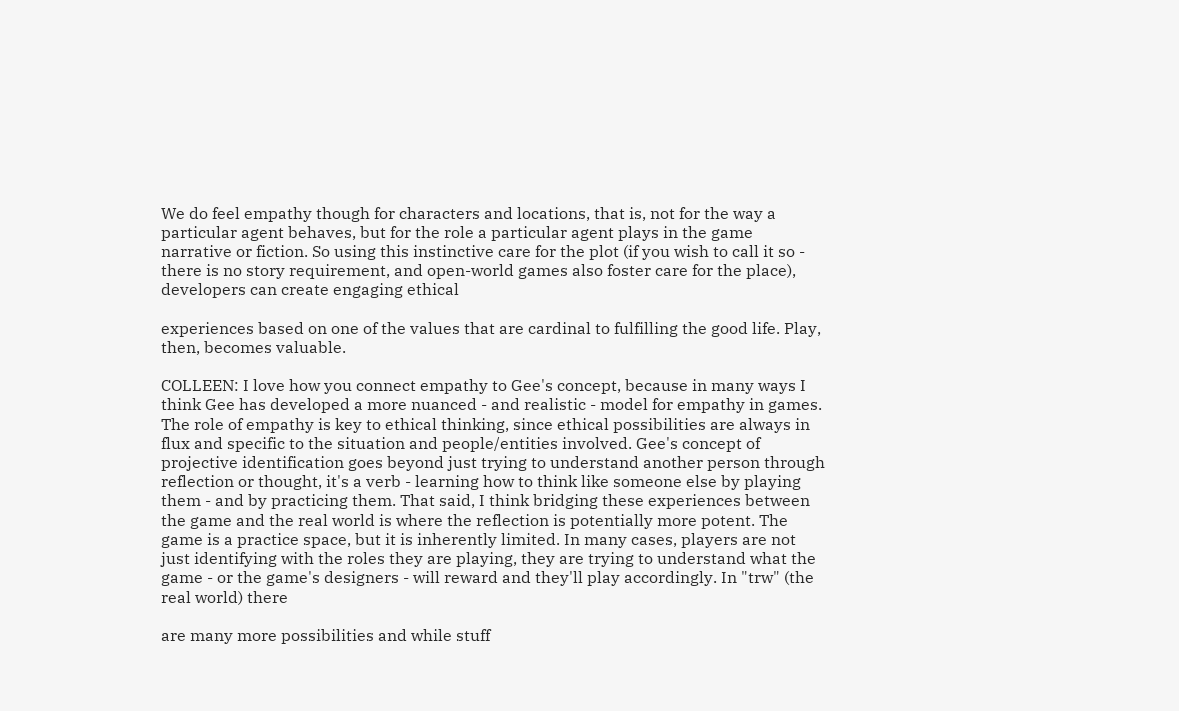We do feel empathy though for characters and locations, that is, not for the way a particular agent behaves, but for the role a particular agent plays in the game narrative or fiction. So using this instinctive care for the plot (if you wish to call it so - there is no story requirement, and open-world games also foster care for the place), developers can create engaging ethical

experiences based on one of the values that are cardinal to fulfilling the good life. Play, then, becomes valuable.

COLLEEN: I love how you connect empathy to Gee's concept, because in many ways I think Gee has developed a more nuanced - and realistic - model for empathy in games. The role of empathy is key to ethical thinking, since ethical possibilities are always in flux and specific to the situation and people/entities involved. Gee's concept of projective identification goes beyond just trying to understand another person through reflection or thought, it's a verb - learning how to think like someone else by playing them - and by practicing them. That said, I think bridging these experiences between the game and the real world is where the reflection is potentially more potent. The game is a practice space, but it is inherently limited. In many cases, players are not just identifying with the roles they are playing, they are trying to understand what the game - or the game's designers - will reward and they'll play accordingly. In "trw" (the real world) there

are many more possibilities and while stuff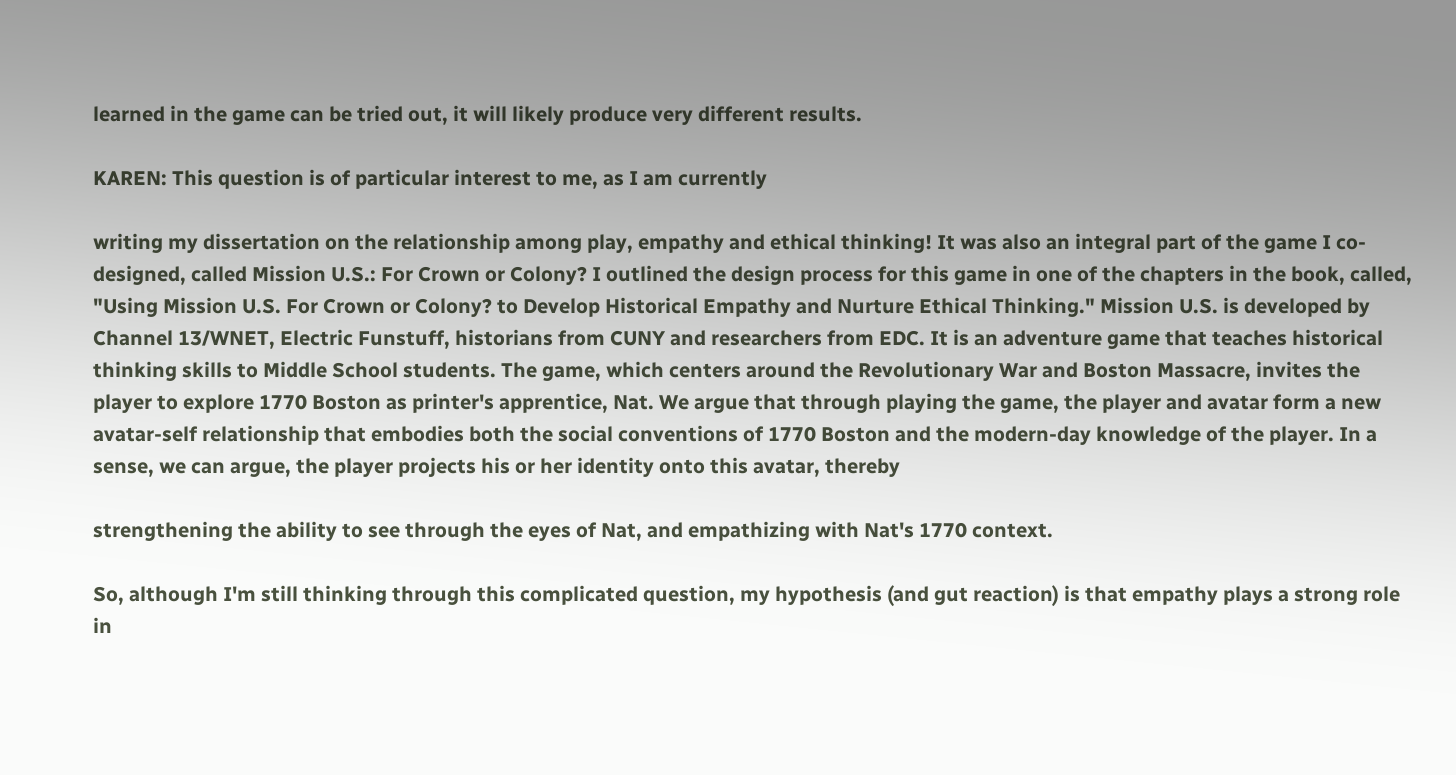learned in the game can be tried out, it will likely produce very different results.

KAREN: This question is of particular interest to me, as I am currently

writing my dissertation on the relationship among play, empathy and ethical thinking! It was also an integral part of the game I co-designed, called Mission U.S.: For Crown or Colony? I outlined the design process for this game in one of the chapters in the book, called, "Using Mission U.S. For Crown or Colony? to Develop Historical Empathy and Nurture Ethical Thinking." Mission U.S. is developed by Channel 13/WNET, Electric Funstuff, historians from CUNY and researchers from EDC. It is an adventure game that teaches historical thinking skills to Middle School students. The game, which centers around the Revolutionary War and Boston Massacre, invites the player to explore 1770 Boston as printer's apprentice, Nat. We argue that through playing the game, the player and avatar form a new avatar-self relationship that embodies both the social conventions of 1770 Boston and the modern-day knowledge of the player. In a sense, we can argue, the player projects his or her identity onto this avatar, thereby

strengthening the ability to see through the eyes of Nat, and empathizing with Nat's 1770 context.

So, although I'm still thinking through this complicated question, my hypothesis (and gut reaction) is that empathy plays a strong role in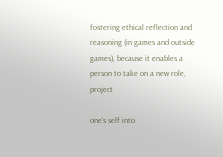fostering ethical reflection and reasoning (in games and outside games), because it enables a person to take on a new role, project

one's self into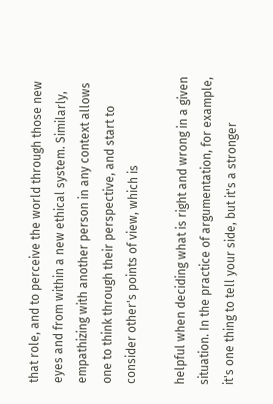that role, and to perceive the world through those new eyes and from within a new ethical system. Similarly, empathizing with another person in any context allows one to think through their perspective, and start to consider other's points of view, which is

helpful when deciding what is right and wrong in a given situation. In the practice of argumentation, for example, it's one thing to tell your side, but it's a stronger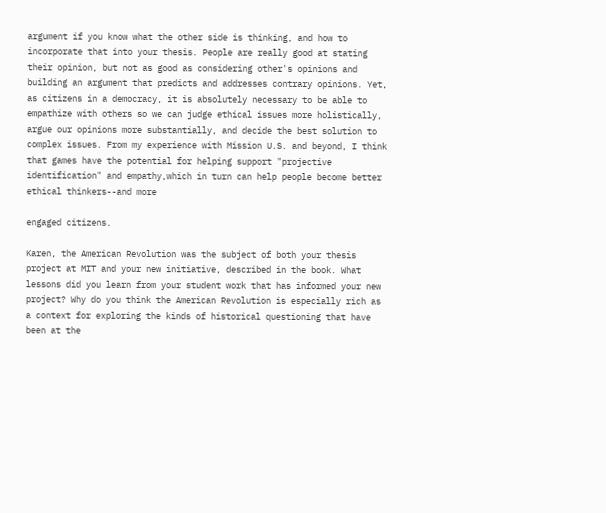argument if you know what the other side is thinking, and how to incorporate that into your thesis. People are really good at stating their opinion, but not as good as considering other's opinions and building an argument that predicts and addresses contrary opinions. Yet, as citizens in a democracy, it is absolutely necessary to be able to empathize with others so we can judge ethical issues more holistically, argue our opinions more substantially, and decide the best solution to complex issues. From my experience with Mission U.S. and beyond, I think that games have the potential for helping support "projective identification" and empathy,which in turn can help people become better ethical thinkers--and more

engaged citizens.

Karen, the American Revolution was the subject of both your thesis project at MIT and your new initiative, described in the book. What lessons did you learn from your student work that has informed your new project? Why do you think the American Revolution is especially rich as a context for exploring the kinds of historical questioning that have been at the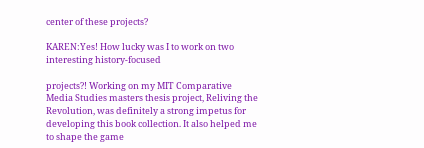center of these projects?

KAREN:Yes! How lucky was I to work on two interesting history-focused

projects?! Working on my MIT Comparative Media Studies masters thesis project, Reliving the Revolution, was definitely a strong impetus for developing this book collection. It also helped me to shape the game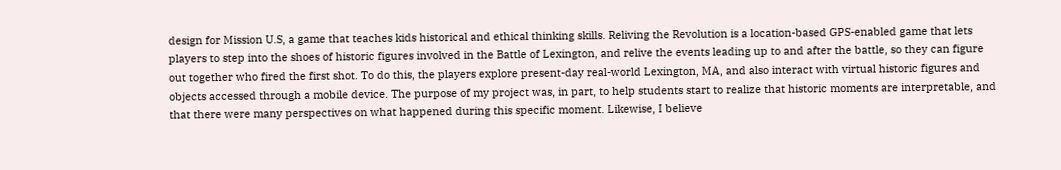design for Mission U.S, a game that teaches kids historical and ethical thinking skills. Reliving the Revolution is a location-based GPS-enabled game that lets players to step into the shoes of historic figures involved in the Battle of Lexington, and relive the events leading up to and after the battle, so they can figure out together who fired the first shot. To do this, the players explore present-day real-world Lexington, MA, and also interact with virtual historic figures and objects accessed through a mobile device. The purpose of my project was, in part, to help students start to realize that historic moments are interpretable, and that there were many perspectives on what happened during this specific moment. Likewise, I believe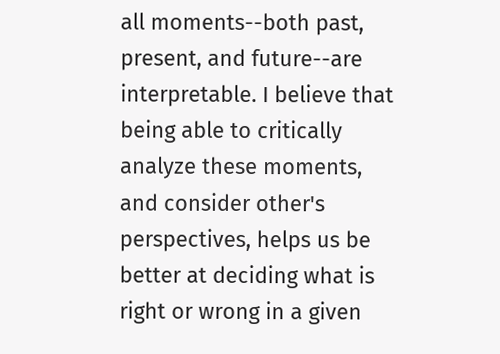all moments--both past, present, and future--are interpretable. I believe that being able to critically analyze these moments, and consider other's perspectives, helps us be better at deciding what is right or wrong in a given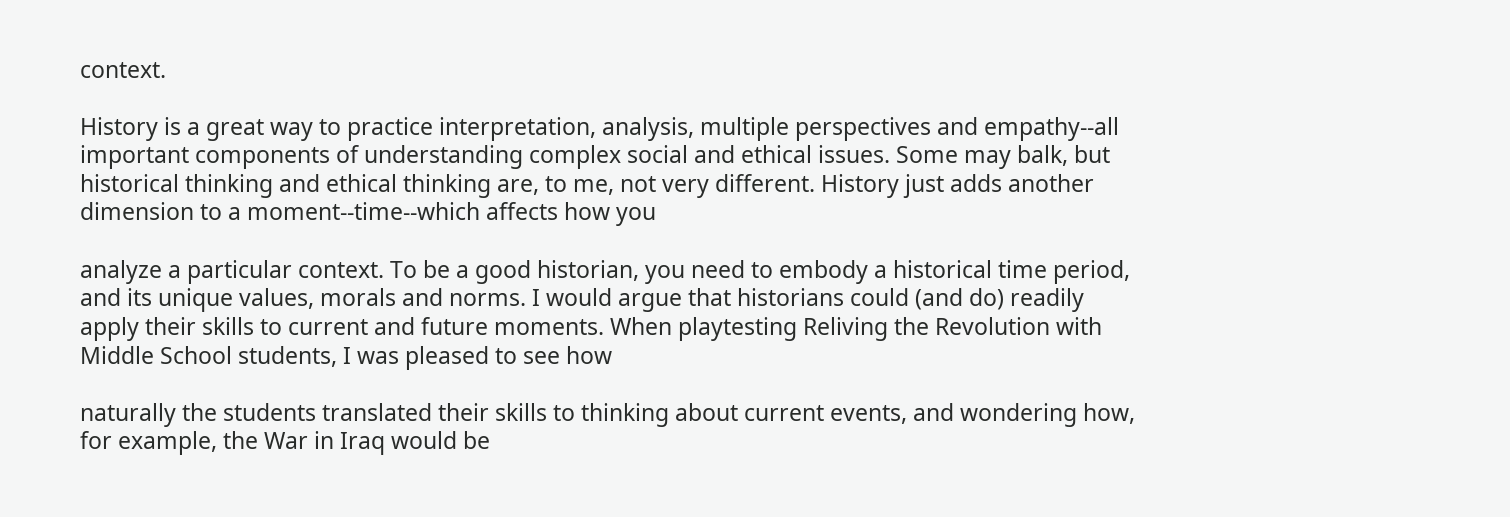context.

History is a great way to practice interpretation, analysis, multiple perspectives and empathy--all important components of understanding complex social and ethical issues. Some may balk, but historical thinking and ethical thinking are, to me, not very different. History just adds another dimension to a moment--time--which affects how you

analyze a particular context. To be a good historian, you need to embody a historical time period, and its unique values, morals and norms. I would argue that historians could (and do) readily apply their skills to current and future moments. When playtesting Reliving the Revolution with Middle School students, I was pleased to see how

naturally the students translated their skills to thinking about current events, and wondering how, for example, the War in Iraq would be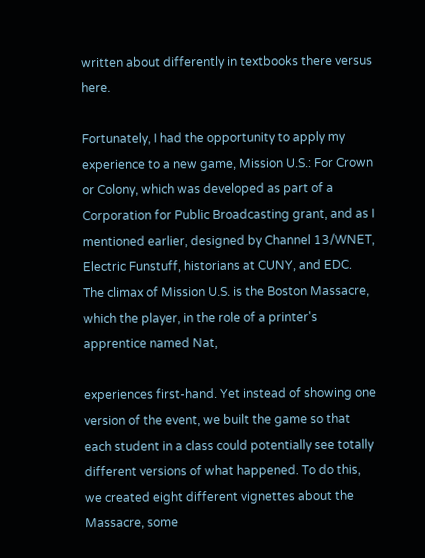written about differently in textbooks there versus here.

Fortunately, I had the opportunity to apply my experience to a new game, Mission U.S.: For Crown or Colony, which was developed as part of a Corporation for Public Broadcasting grant, and as I mentioned earlier, designed by Channel 13/WNET, Electric Funstuff, historians at CUNY, and EDC. The climax of Mission U.S. is the Boston Massacre, which the player, in the role of a printer's apprentice named Nat,

experiences first-hand. Yet instead of showing one version of the event, we built the game so that each student in a class could potentially see totally different versions of what happened. To do this, we created eight different vignettes about the Massacre, some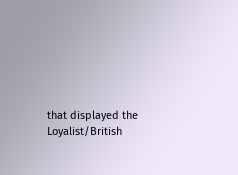that displayed the Loyalist/British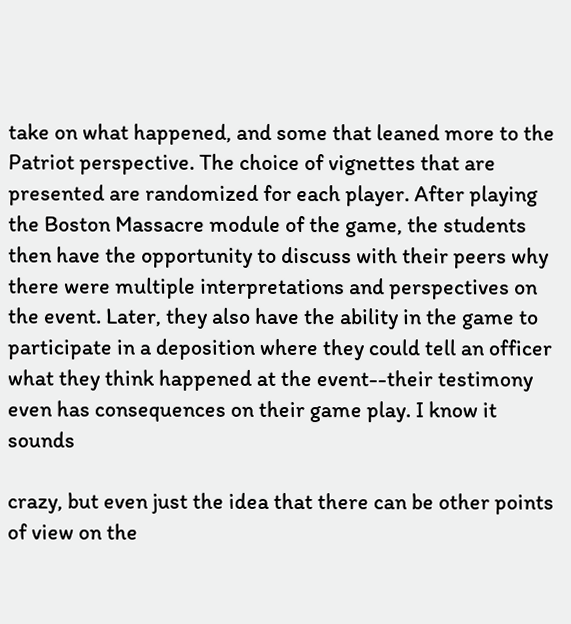take on what happened, and some that leaned more to the Patriot perspective. The choice of vignettes that are presented are randomized for each player. After playing the Boston Massacre module of the game, the students then have the opportunity to discuss with their peers why there were multiple interpretations and perspectives on the event. Later, they also have the ability in the game to participate in a deposition where they could tell an officer what they think happened at the event--their testimony even has consequences on their game play. I know it sounds

crazy, but even just the idea that there can be other points of view on the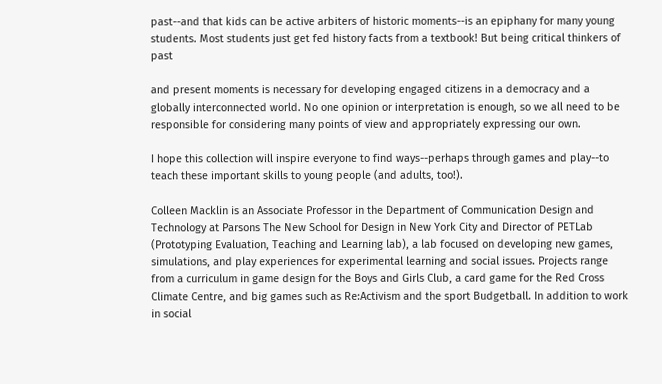past--and that kids can be active arbiters of historic moments--is an epiphany for many young students. Most students just get fed history facts from a textbook! But being critical thinkers of past

and present moments is necessary for developing engaged citizens in a democracy and a globally interconnected world. No one opinion or interpretation is enough, so we all need to be responsible for considering many points of view and appropriately expressing our own.

I hope this collection will inspire everyone to find ways--perhaps through games and play--to teach these important skills to young people (and adults, too!).

Colleen Macklin is an Associate Professor in the Department of Communication Design and Technology at Parsons The New School for Design in New York City and Director of PETLab (Prototyping Evaluation, Teaching and Learning lab), a lab focused on developing new games, simulations, and play experiences for experimental learning and social issues. Projects range from a curriculum in game design for the Boys and Girls Club, a card game for the Red Cross Climate Centre, and big games such as Re:Activism and the sport Budgetball. In addition to work in social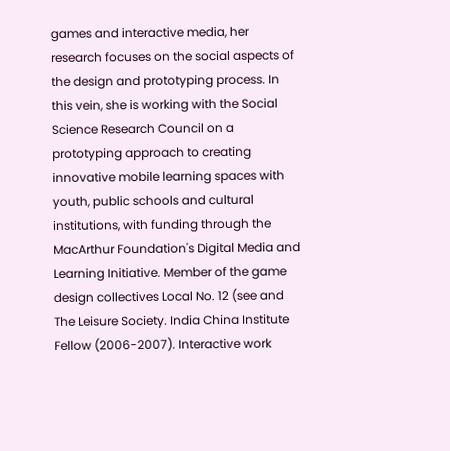games and interactive media, her research focuses on the social aspects of the design and prototyping process. In this vein, she is working with the Social Science Research Council on a prototyping approach to creating innovative mobile learning spaces with youth, public schools and cultural institutions, with funding through the MacArthur Foundation's Digital Media and Learning Initiative. Member of the game design collectives Local No. 12 (see and The Leisure Society. India China Institute Fellow (2006-2007). Interactive work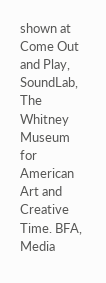shown at Come Out and Play, SoundLab, The Whitney Museum for American Art and Creative Time. BFA, Media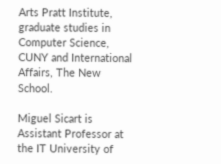Arts Pratt Institute, graduate studies in Computer Science, CUNY and International Affairs, The New School.

Miguel Sicart is Assistant Professor at the IT University of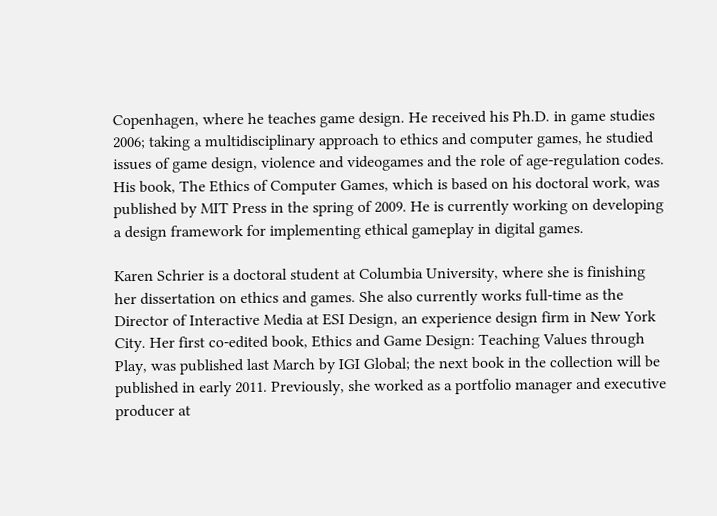Copenhagen, where he teaches game design. He received his Ph.D. in game studies 2006; taking a multidisciplinary approach to ethics and computer games, he studied issues of game design, violence and videogames and the role of age-regulation codes. His book, The Ethics of Computer Games, which is based on his doctoral work, was published by MIT Press in the spring of 2009. He is currently working on developing a design framework for implementing ethical gameplay in digital games.

Karen Schrier is a doctoral student at Columbia University, where she is finishing her dissertation on ethics and games. She also currently works full-time as the Director of Interactive Media at ESI Design, an experience design firm in New York City. Her first co-edited book, Ethics and Game Design: Teaching Values through Play, was published last March by IGI Global; the next book in the collection will be published in early 2011. Previously, she worked as a portfolio manager and executive producer at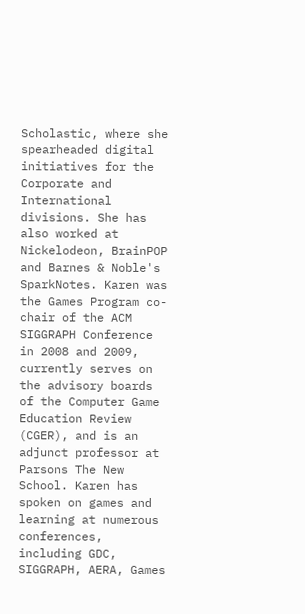Scholastic, where she spearheaded digital initiatives for the Corporate and International divisions. She has also worked at Nickelodeon, BrainPOP and Barnes & Noble's SparkNotes. Karen was the Games Program co-chair of the ACM SIGGRAPH Conference in 2008 and 2009, currently serves on the advisory boards of the Computer Game Education Review (CGER), and is an adjunct professor at Parsons The New School. Karen has spoken on games and learning at numerous conferences, including GDC, SIGGRAPH, AERA, Games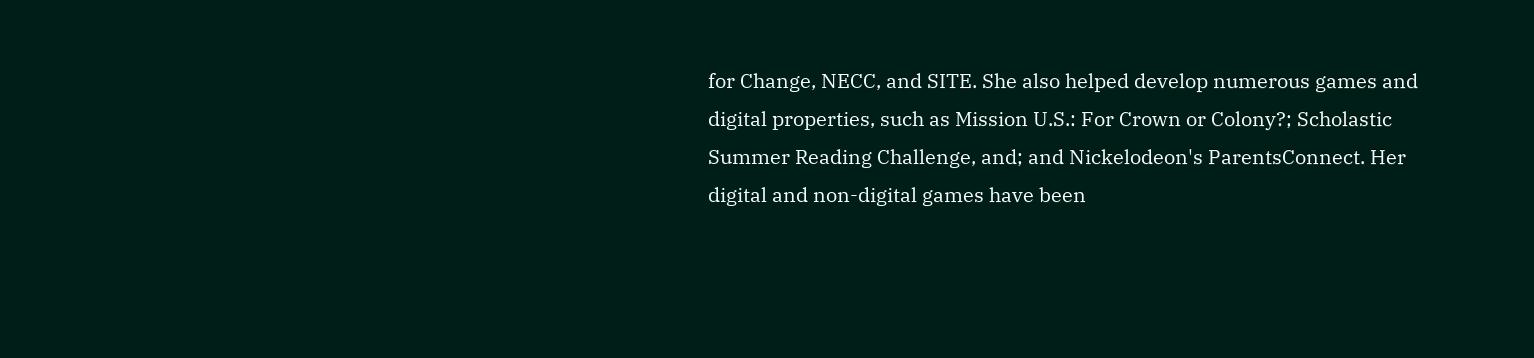for Change, NECC, and SITE. She also helped develop numerous games and digital properties, such as Mission U.S.: For Crown or Colony?; Scholastic Summer Reading Challenge, and; and Nickelodeon's ParentsConnect. Her digital and non-digital games have been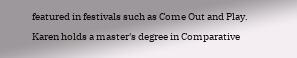featured in festivals such as Come Out and Play. Karen holds a master's degree in Comparative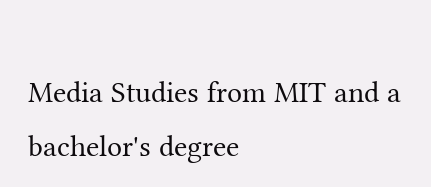Media Studies from MIT and a bachelor's degree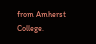from Amherst College.